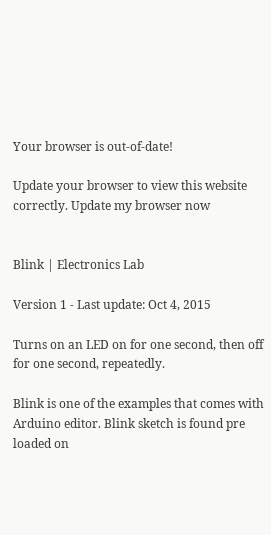Your browser is out-of-date!

Update your browser to view this website correctly. Update my browser now


Blink | Electronics Lab

Version 1 - Last update: Oct 4, 2015

Turns on an LED on for one second, then off for one second, repeatedly.

Blink is one of the examples that comes with Arduino editor. Blink sketch is found pre loaded on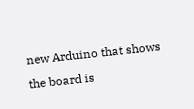new Arduino that shows the board is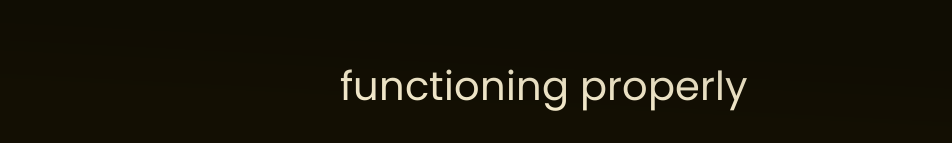functioning properly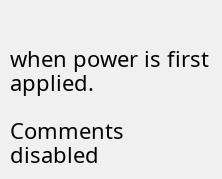when power is first applied.

Comments disabled